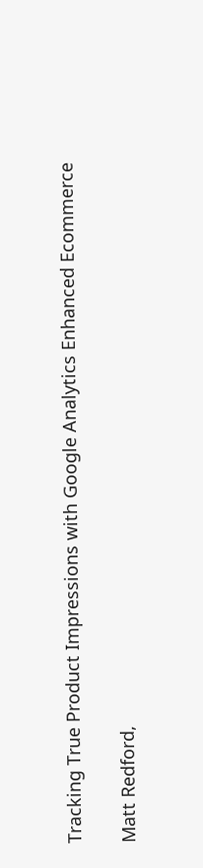Tracking True Product Impressions with Google Analytics Enhanced Ecommerce

Matt Redford,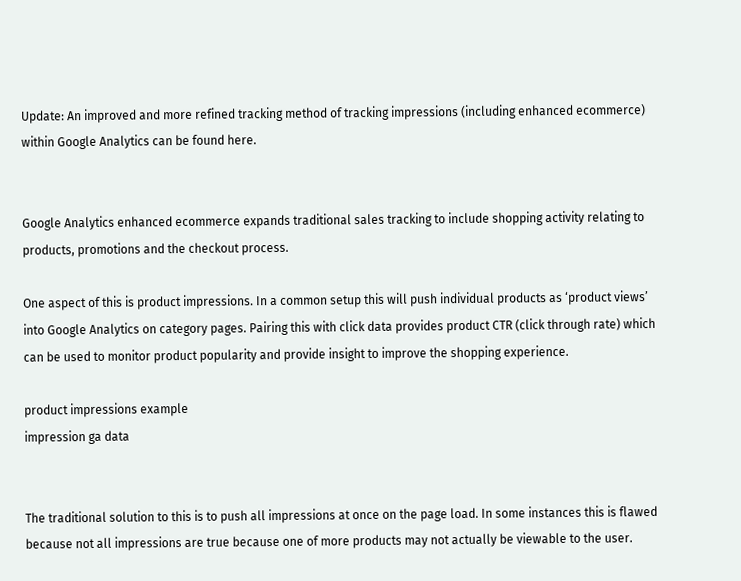Update: An improved and more refined tracking method of tracking impressions (including enhanced ecommerce) within Google Analytics can be found here.


Google Analytics enhanced ecommerce expands traditional sales tracking to include shopping activity relating to products, promotions and the checkout process.

One aspect of this is product impressions. In a common setup this will push individual products as ‘product views’ into Google Analytics on category pages. Pairing this with click data provides product CTR (click through rate) which can be used to monitor product popularity and provide insight to improve the shopping experience.

product impressions example
impression ga data


The traditional solution to this is to push all impressions at once on the page load. In some instances this is flawed because not all impressions are true because one of more products may not actually be viewable to the user.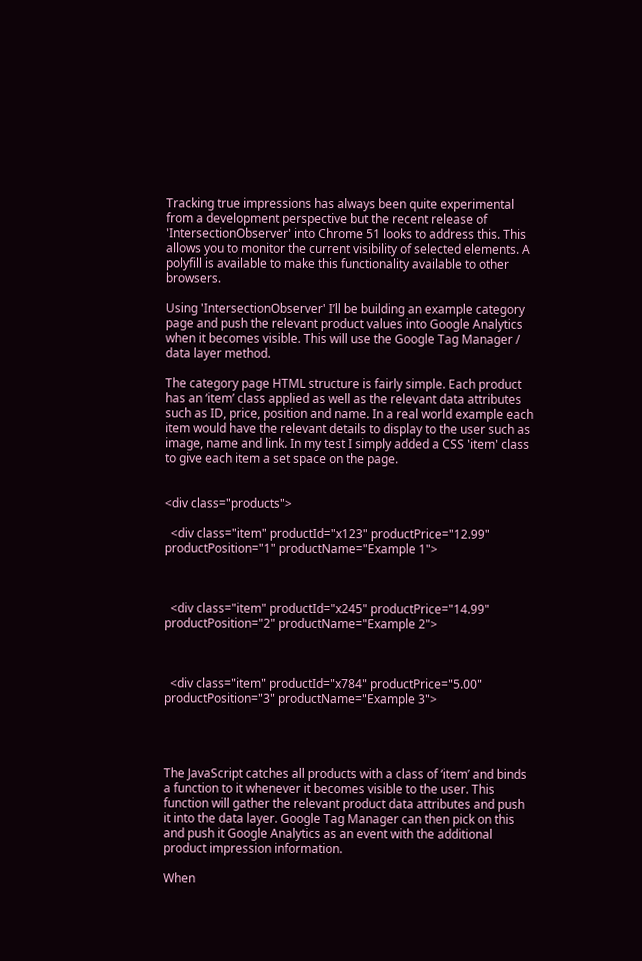Tracking true impressions has always been quite experimental from a development perspective but the recent release of 'IntersectionObserver' into Chrome 51 looks to address this. This allows you to monitor the current visibility of selected elements. A polyfill is available to make this functionality available to other browsers.

Using 'IntersectionObserver' I’ll be building an example category page and push the relevant product values into Google Analytics when it becomes visible. This will use the Google Tag Manager / data layer method.

The category page HTML structure is fairly simple. Each product has an ‘item’ class applied as well as the relevant data attributes such as ID, price, position and name. In a real world example each item would have the relevant details to display to the user such as image, name and link. In my test I simply added a CSS 'item' class to give each item a set space on the page.


<div class="products">

  <div class="item" productId="x123" productPrice="12.99" productPosition="1" productName="Example 1">



  <div class="item" productId="x245" productPrice="14.99" productPosition="2" productName="Example 2">



  <div class="item" productId="x784" productPrice="5.00" productPosition="3" productName="Example 3">




The JavaScript catches all products with a class of ‘item’ and binds a function to it whenever it becomes visible to the user. This function will gather the relevant product data attributes and push it into the data layer. Google Tag Manager can then pick on this and push it Google Analytics as an event with the additional product impression information.

When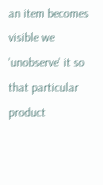an item becomes visible we 'unobserve' it so that particular product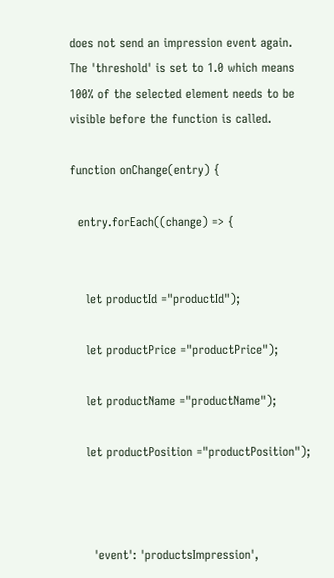does not send an impression event again. The 'threshold' is set to 1.0 which means 100% of the selected element needs to be visible before the function is called.

function onChange(entry) {

  entry.forEach((change) => {


    let productId ="productId");

    let productPrice ="productPrice");

    let productName ="productName");

    let productPosition ="productPosition");



      'event': 'productsImpression',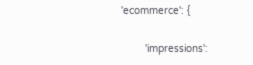'ecommerce': {

        'impressions':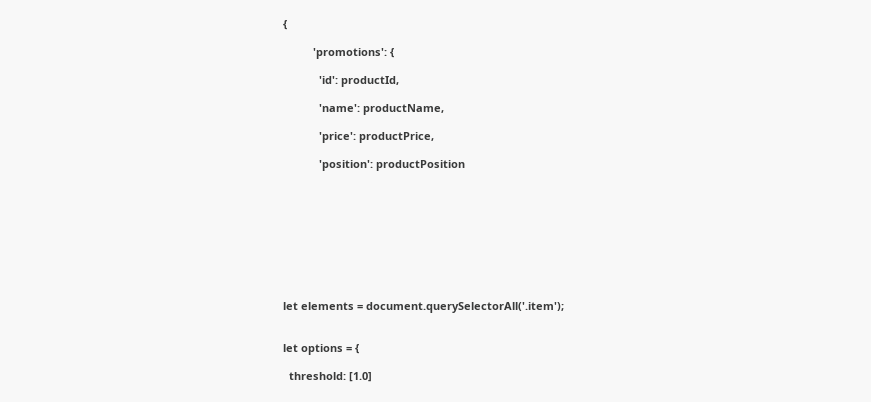{

          'promotions': {

            'id': productId,

            'name': productName,

            'price': productPrice,

            'position': productPosition









let elements = document.querySelectorAll('.item');


let options = {

  threshold: [1.0]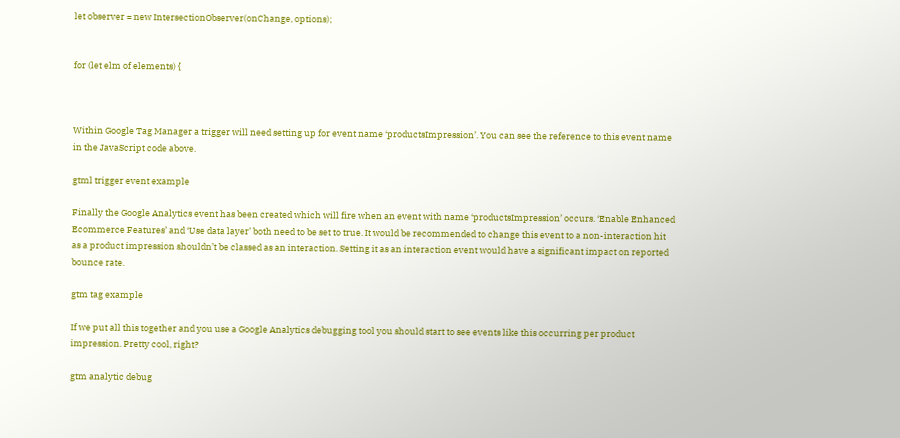let observer = new IntersectionObserver(onChange, options);


for (let elm of elements) {



Within Google Tag Manager a trigger will need setting up for event name ‘productsImpression’. You can see the reference to this event name in the JavaScript code above.

gtml trigger event example

Finally the Google Analytics event has been created which will fire when an event with name ‘productsImpression’ occurs. ‘Enable Enhanced Ecommerce Features’ and ‘Use data layer’ both need to be set to true. It would be recommended to change this event to a non-interaction hit as a product impression shouldn’t be classed as an interaction. Setting it as an interaction event would have a significant impact on reported bounce rate.

gtm tag example

If we put all this together and you use a Google Analytics debugging tool you should start to see events like this occurring per product impression. Pretty cool, right?

gtm analytic debug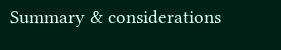Summary & considerations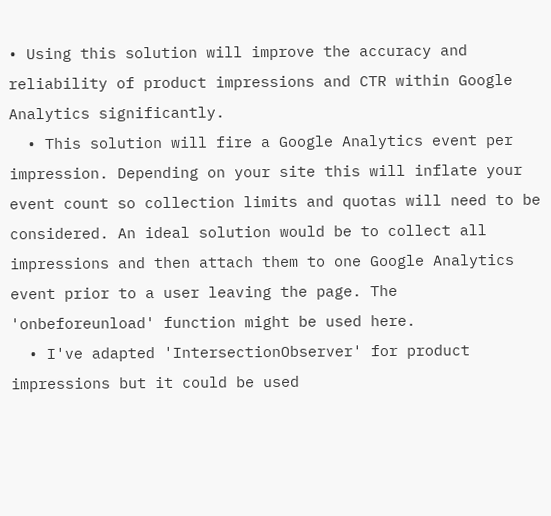• Using this solution will improve the accuracy and reliability of product impressions and CTR within Google Analytics significantly.
  • This solution will fire a Google Analytics event per impression. Depending on your site this will inflate your event count so collection limits and quotas will need to be considered. An ideal solution would be to collect all impressions and then attach them to one Google Analytics event prior to a user leaving the page. The 'onbeforeunload' function might be used here.
  • I've adapted 'IntersectionObserver' for product impressions but it could be used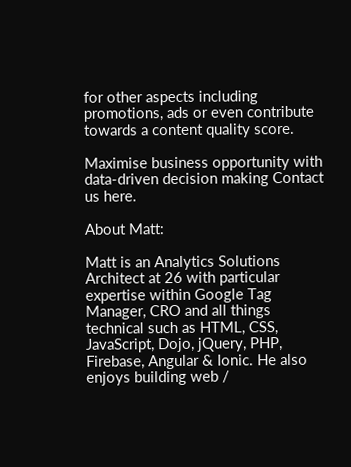for other aspects including promotions, ads or even contribute towards a content quality score.

Maximise business opportunity with data-driven decision making Contact us here.

About Matt:

Matt is an Analytics Solutions Architect at 26 with particular expertise within Google Tag Manager, CRO and all things technical such as HTML, CSS, JavaScript, Dojo, jQuery, PHP, Firebase, Angular & Ionic. He also enjoys building web /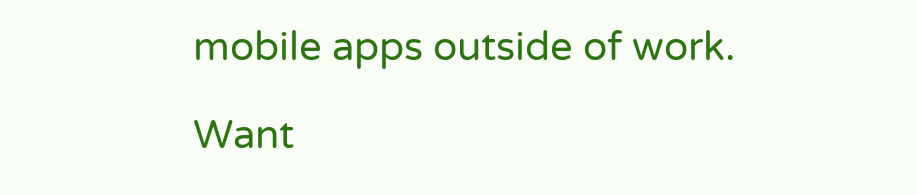mobile apps outside of work.

Want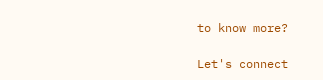to know more?

Let's connect